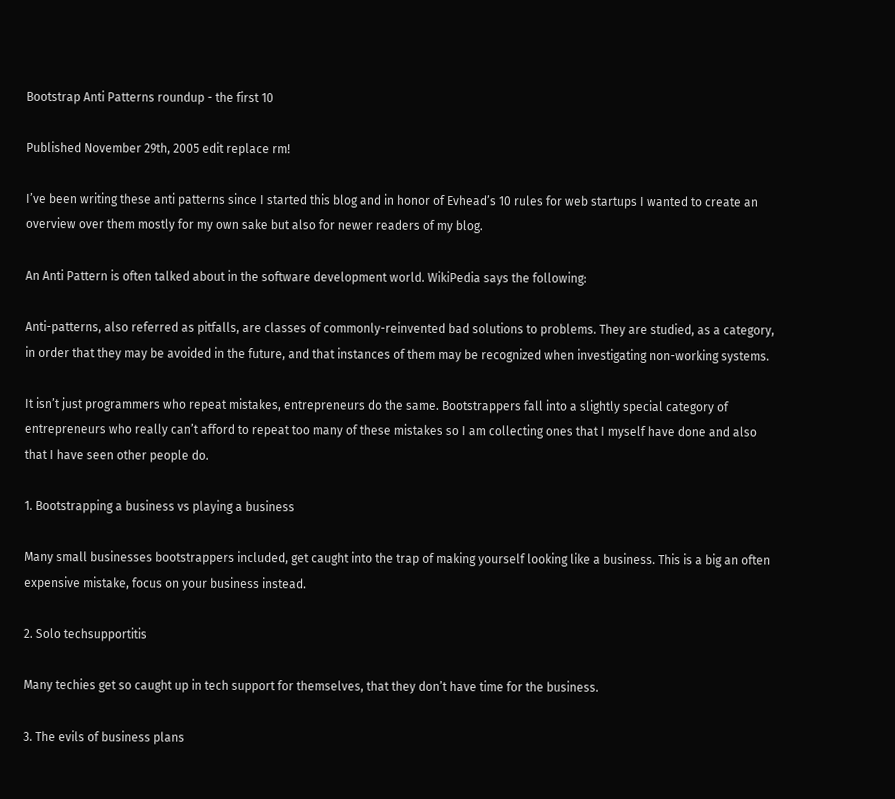Bootstrap Anti Patterns roundup - the first 10

Published November 29th, 2005 edit replace rm!

I’ve been writing these anti patterns since I started this blog and in honor of Evhead’s 10 rules for web startups I wanted to create an overview over them mostly for my own sake but also for newer readers of my blog.

An Anti Pattern is often talked about in the software development world. WikiPedia says the following:

Anti-patterns, also referred as pitfalls, are classes of commonly-reinvented bad solutions to problems. They are studied, as a category, in order that they may be avoided in the future, and that instances of them may be recognized when investigating non-working systems.

It isn’t just programmers who repeat mistakes, entrepreneurs do the same. Bootstrappers fall into a slightly special category of entrepreneurs who really can’t afford to repeat too many of these mistakes so I am collecting ones that I myself have done and also that I have seen other people do.

1. Bootstrapping a business vs playing a business

Many small businesses bootstrappers included, get caught into the trap of making yourself looking like a business. This is a big an often expensive mistake, focus on your business instead.

2. Solo techsupportitis

Many techies get so caught up in tech support for themselves, that they don’t have time for the business.

3. The evils of business plans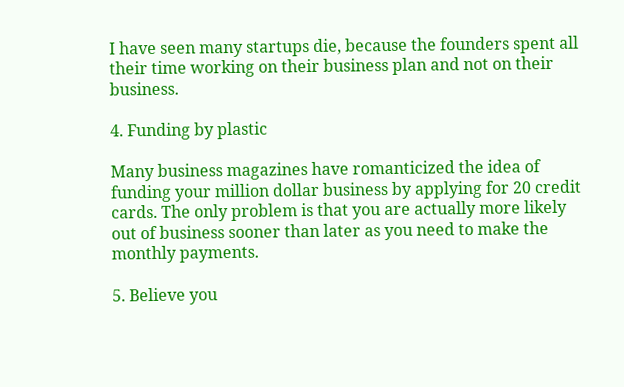I have seen many startups die, because the founders spent all their time working on their business plan and not on their business.

4. Funding by plastic

Many business magazines have romanticized the idea of funding your million dollar business by applying for 20 credit cards. The only problem is that you are actually more likely out of business sooner than later as you need to make the monthly payments.

5. Believe you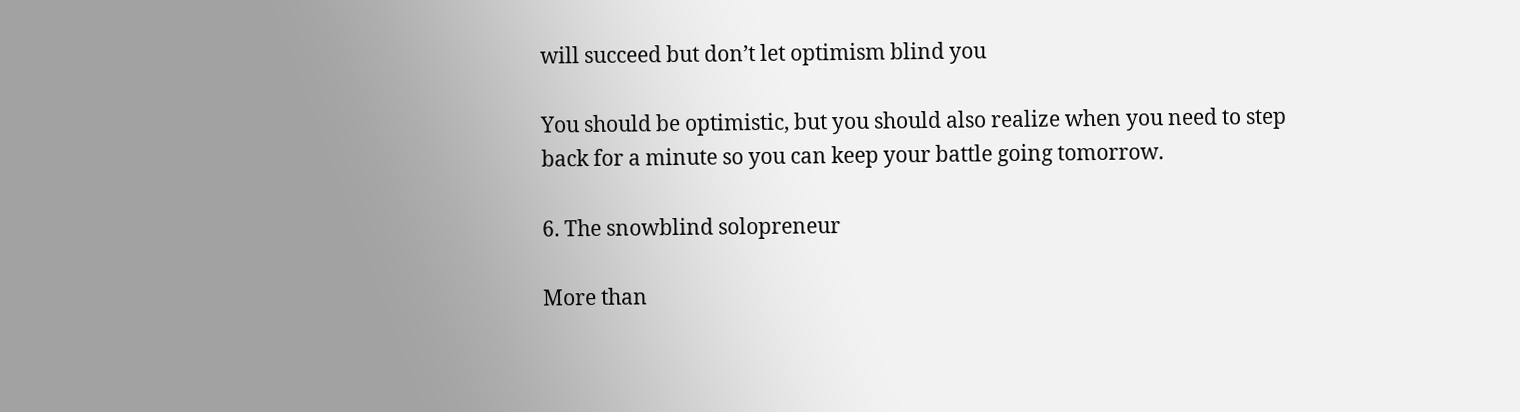will succeed but don’t let optimism blind you

You should be optimistic, but you should also realize when you need to step back for a minute so you can keep your battle going tomorrow.

6. The snowblind solopreneur

More than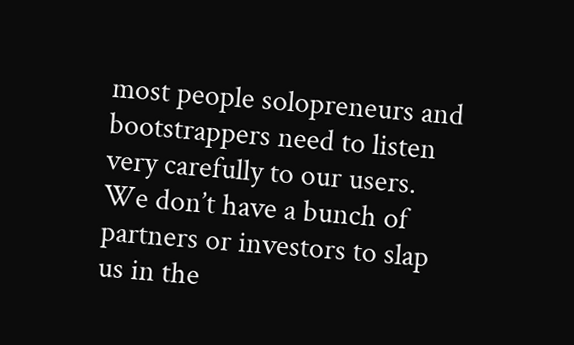most people solopreneurs and bootstrappers need to listen very carefully to our users. We don’t have a bunch of partners or investors to slap us in the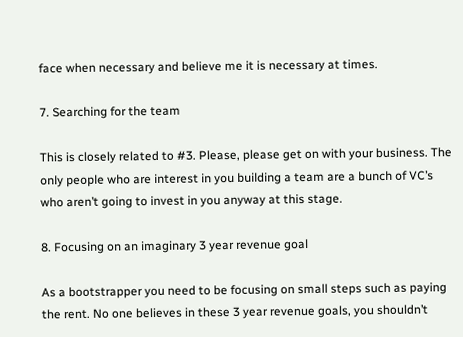face when necessary and believe me it is necessary at times.

7. Searching for the team

This is closely related to #3. Please, please get on with your business. The only people who are interest in you building a team are a bunch of VC’s who aren’t going to invest in you anyway at this stage.

8. Focusing on an imaginary 3 year revenue goal

As a bootstrapper you need to be focusing on small steps such as paying the rent. No one believes in these 3 year revenue goals, you shouldn’t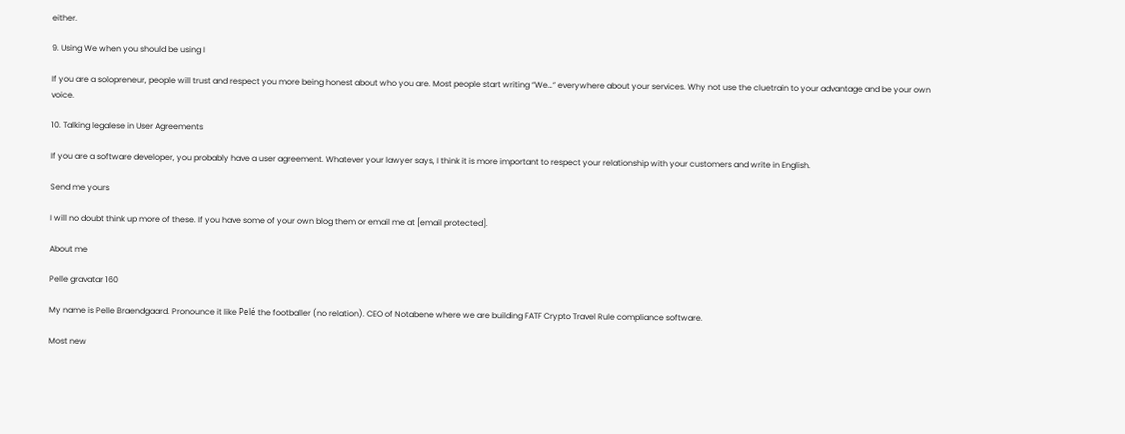either.

9. Using We when you should be using I

If you are a solopreneur, people will trust and respect you more being honest about who you are. Most people start writing “We…” everywhere about your services. Why not use the cluetrain to your advantage and be your own voice.

10. Talking legalese in User Agreements

If you are a software developer, you probably have a user agreement. Whatever your lawyer says, I think it is more important to respect your relationship with your customers and write in English.

Send me yours

I will no doubt think up more of these. If you have some of your own blog them or email me at [email protected].

About me

Pelle gravatar 160

My name is Pelle Braendgaard. Pronounce it like Pelé the footballer (no relation). CEO of Notabene where we are building FATF Crypto Travel Rule compliance software.

Most new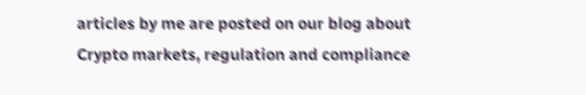articles by me are posted on our blog about Crypto markets, regulation and compliance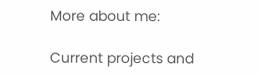More about me:

Current projects and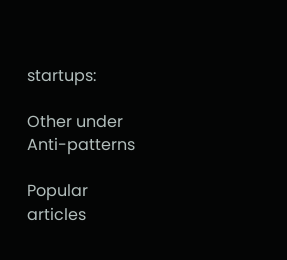startups:

Other under Anti-patterns

Popular articles